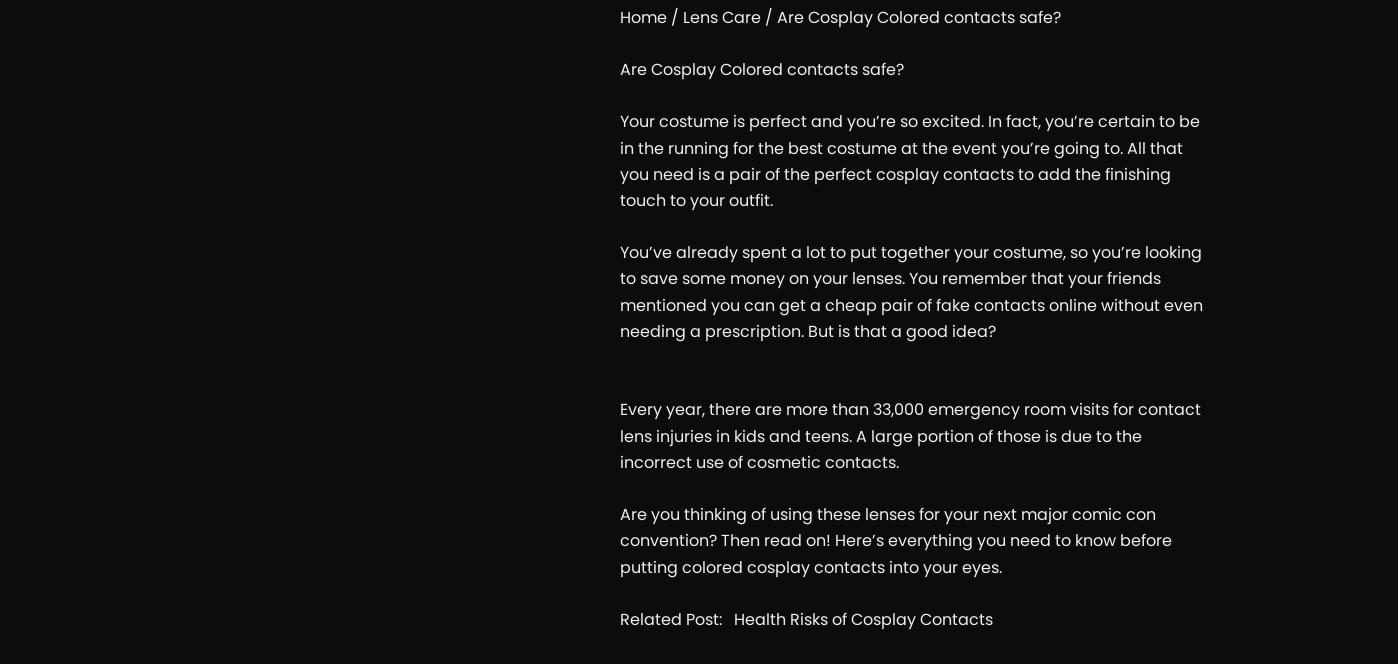Home / Lens Care / Are Cosplay Colored contacts safe?

Are Cosplay Colored contacts safe?

Your costume is perfect and you’re so excited. In fact, you’re certain to be in the running for the best costume at the event you’re going to. All that you need is a pair of the perfect cosplay contacts to add the finishing touch to your outfit.

You’ve already spent a lot to put together your costume, so you’re looking to save some money on your lenses. You remember that your friends mentioned you can get a cheap pair of fake contacts online without even needing a prescription. But is that a good idea?


Every year, there are more than 33,000 emergency room visits for contact lens injuries in kids and teens. A large portion of those is due to the incorrect use of cosmetic contacts.

Are you thinking of using these lenses for your next major comic con convention? Then read on! Here’s everything you need to know before putting colored cosplay contacts into your eyes.

Related Post:   Health Risks of Cosplay Contacts